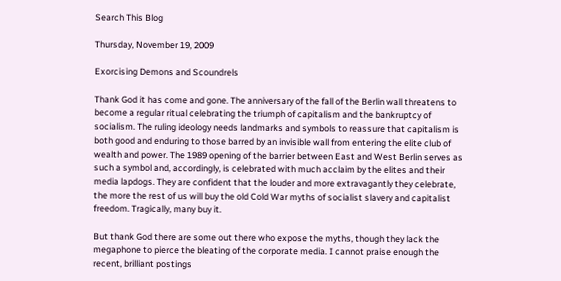Search This Blog

Thursday, November 19, 2009

Exorcising Demons and Scoundrels

Thank God it has come and gone. The anniversary of the fall of the Berlin wall threatens to become a regular ritual celebrating the triumph of capitalism and the bankruptcy of socialism. The ruling ideology needs landmarks and symbols to reassure that capitalism is both good and enduring to those barred by an invisible wall from entering the elite club of wealth and power. The 1989 opening of the barrier between East and West Berlin serves as such a symbol and, accordingly, is celebrated with much acclaim by the elites and their media lapdogs. They are confident that the louder and more extravagantly they celebrate, the more the rest of us will buy the old Cold War myths of socialist slavery and capitalist freedom. Tragically, many buy it.

But thank God there are some out there who expose the myths, though they lack the megaphone to pierce the bleating of the corporate media. I cannot praise enough the recent, brilliant postings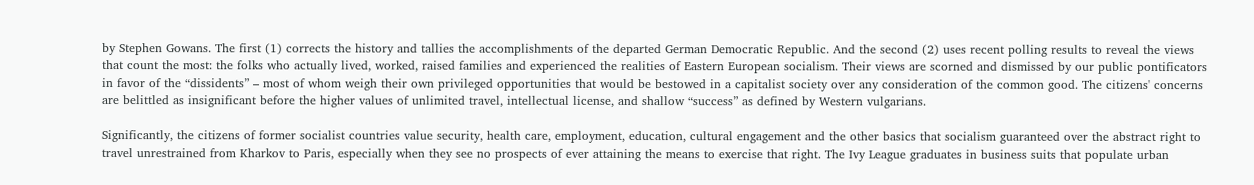by Stephen Gowans. The first (1) corrects the history and tallies the accomplishments of the departed German Democratic Republic. And the second (2) uses recent polling results to reveal the views that count the most: the folks who actually lived, worked, raised families and experienced the realities of Eastern European socialism. Their views are scorned and dismissed by our public pontificators in favor of the “dissidents” – most of whom weigh their own privileged opportunities that would be bestowed in a capitalist society over any consideration of the common good. The citizens' concerns are belittled as insignificant before the higher values of unlimited travel, intellectual license, and shallow “success” as defined by Western vulgarians.

Significantly, the citizens of former socialist countries value security, health care, employment, education, cultural engagement and the other basics that socialism guaranteed over the abstract right to travel unrestrained from Kharkov to Paris, especially when they see no prospects of ever attaining the means to exercise that right. The Ivy League graduates in business suits that populate urban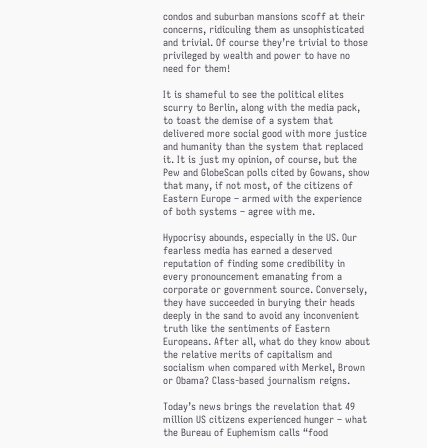condos and suburban mansions scoff at their concerns, ridiculing them as unsophisticated and trivial. Of course they’re trivial to those privileged by wealth and power to have no need for them!

It is shameful to see the political elites scurry to Berlin, along with the media pack, to toast the demise of a system that delivered more social good with more justice and humanity than the system that replaced it. It is just my opinion, of course, but the Pew and GlobeScan polls cited by Gowans, show that many, if not most, of the citizens of Eastern Europe – armed with the experience of both systems – agree with me.

Hypocrisy abounds, especially in the US. Our fearless media has earned a deserved reputation of finding some credibility in every pronouncement emanating from a corporate or government source. Conversely, they have succeeded in burying their heads deeply in the sand to avoid any inconvenient truth like the sentiments of Eastern Europeans. After all, what do they know about the relative merits of capitalism and socialism when compared with Merkel, Brown or Obama? Class-based journalism reigns.

Today’s news brings the revelation that 49 million US citizens experienced hunger – what the Bureau of Euphemism calls “food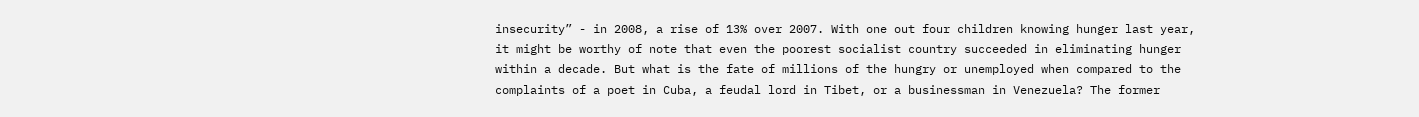insecurity” - in 2008, a rise of 13% over 2007. With one out four children knowing hunger last year, it might be worthy of note that even the poorest socialist country succeeded in eliminating hunger within a decade. But what is the fate of millions of the hungry or unemployed when compared to the complaints of a poet in Cuba, a feudal lord in Tibet, or a businessman in Venezuela? The former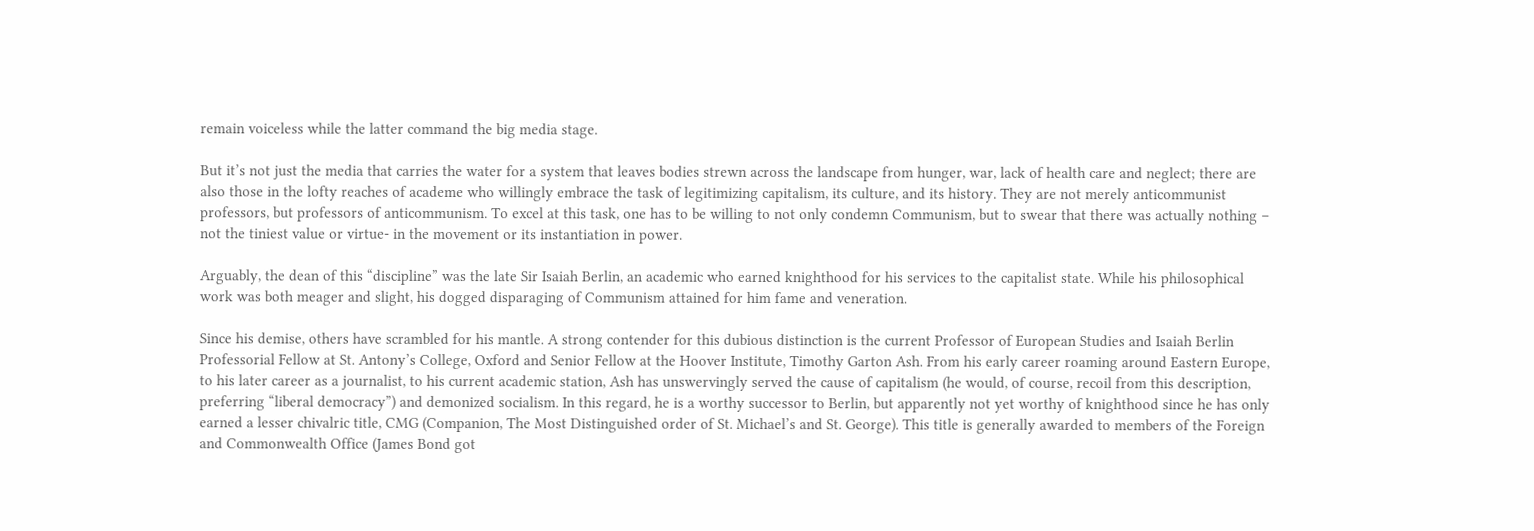remain voiceless while the latter command the big media stage.

But it’s not just the media that carries the water for a system that leaves bodies strewn across the landscape from hunger, war, lack of health care and neglect; there are also those in the lofty reaches of academe who willingly embrace the task of legitimizing capitalism, its culture, and its history. They are not merely anticommunist professors, but professors of anticommunism. To excel at this task, one has to be willing to not only condemn Communism, but to swear that there was actually nothing – not the tiniest value or virtue- in the movement or its instantiation in power.

Arguably, the dean of this “discipline” was the late Sir Isaiah Berlin, an academic who earned knighthood for his services to the capitalist state. While his philosophical work was both meager and slight, his dogged disparaging of Communism attained for him fame and veneration.

Since his demise, others have scrambled for his mantle. A strong contender for this dubious distinction is the current Professor of European Studies and Isaiah Berlin Professorial Fellow at St. Antony’s College, Oxford and Senior Fellow at the Hoover Institute, Timothy Garton Ash. From his early career roaming around Eastern Europe, to his later career as a journalist, to his current academic station, Ash has unswervingly served the cause of capitalism (he would, of course, recoil from this description, preferring “liberal democracy”) and demonized socialism. In this regard, he is a worthy successor to Berlin, but apparently not yet worthy of knighthood since he has only earned a lesser chivalric title, CMG (Companion, The Most Distinguished order of St. Michael’s and St. George). This title is generally awarded to members of the Foreign and Commonwealth Office (James Bond got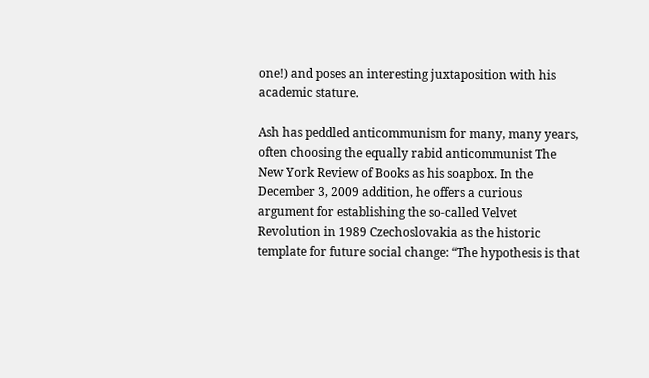one!) and poses an interesting juxtaposition with his academic stature.

Ash has peddled anticommunism for many, many years, often choosing the equally rabid anticommunist The New York Review of Books as his soapbox. In the December 3, 2009 addition, he offers a curious argument for establishing the so-called Velvet Revolution in 1989 Czechoslovakia as the historic template for future social change: “The hypothesis is that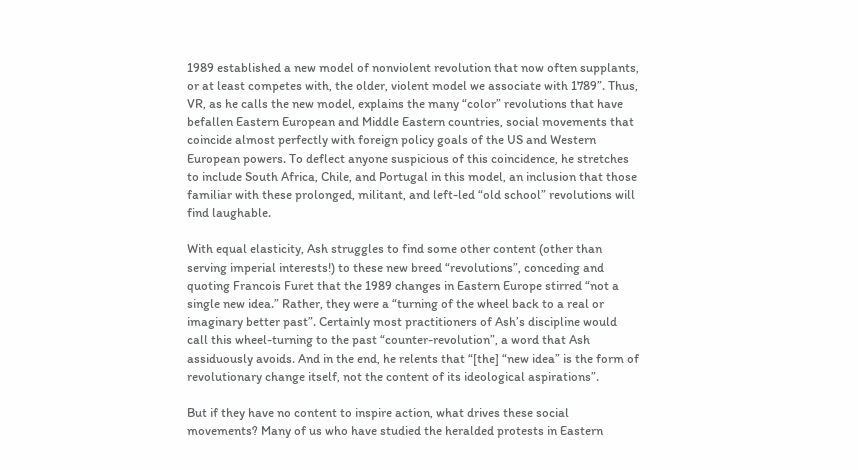1989 established a new model of nonviolent revolution that now often supplants, or at least competes with, the older, violent model we associate with 1789”. Thus, VR, as he calls the new model, explains the many “color” revolutions that have befallen Eastern European and Middle Eastern countries, social movements that coincide almost perfectly with foreign policy goals of the US and Western European powers. To deflect anyone suspicious of this coincidence, he stretches to include South Africa, Chile, and Portugal in this model, an inclusion that those familiar with these prolonged, militant, and left-led “old school” revolutions will find laughable.

With equal elasticity, Ash struggles to find some other content (other than serving imperial interests!) to these new breed “revolutions”, conceding and quoting Francois Furet that the 1989 changes in Eastern Europe stirred “not a single new idea.” Rather, they were a “turning of the wheel back to a real or imaginary better past”. Certainly most practitioners of Ash’s discipline would call this wheel-turning to the past “counter-revolution”, a word that Ash assiduously avoids. And in the end, he relents that “[the] “new idea” is the form of revolutionary change itself, not the content of its ideological aspirations”.

But if they have no content to inspire action, what drives these social movements? Many of us who have studied the heralded protests in Eastern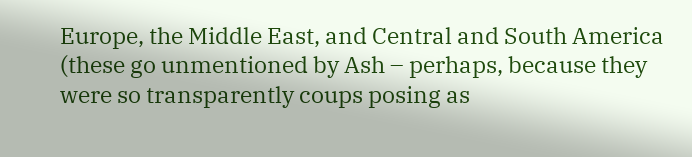Europe, the Middle East, and Central and South America (these go unmentioned by Ash – perhaps, because they were so transparently coups posing as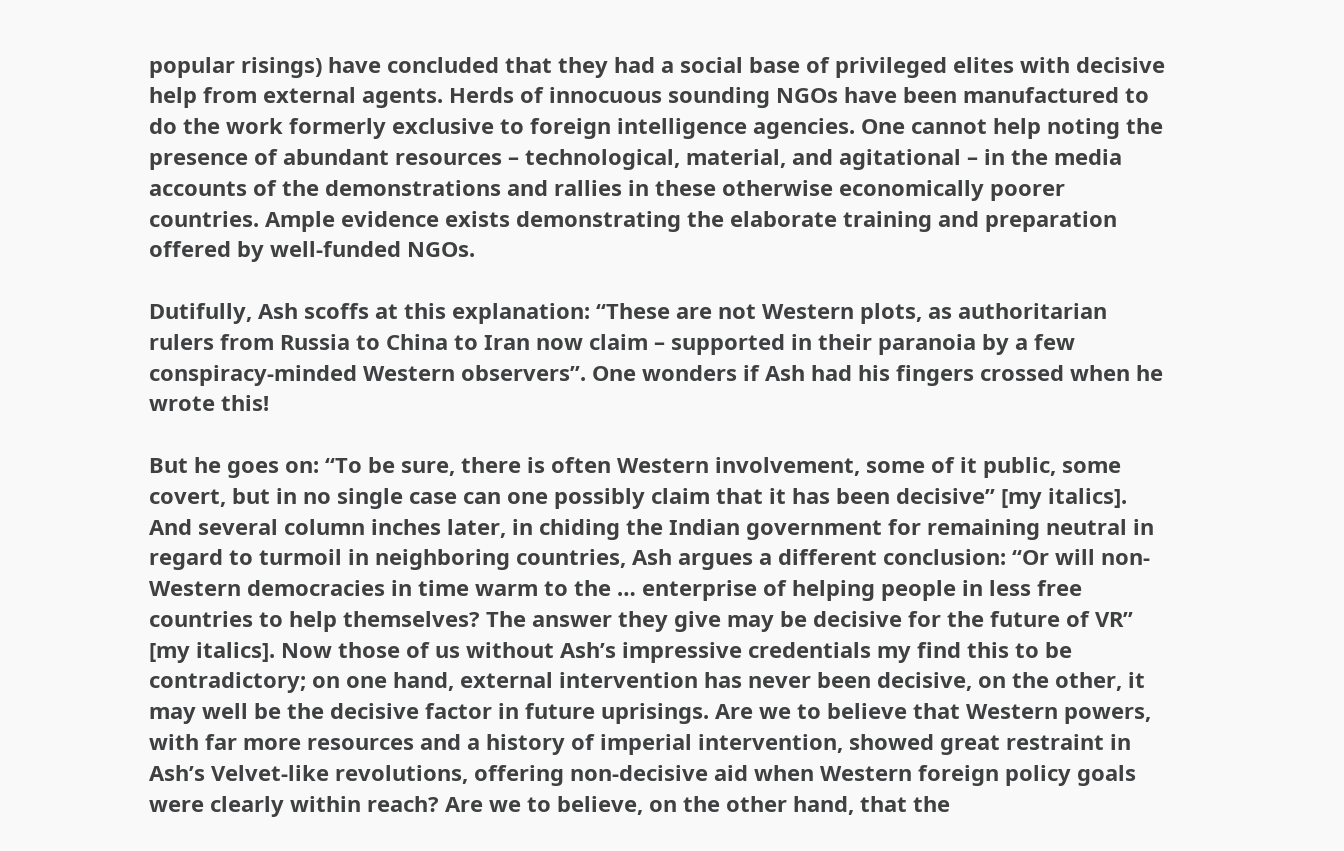popular risings) have concluded that they had a social base of privileged elites with decisive help from external agents. Herds of innocuous sounding NGOs have been manufactured to do the work formerly exclusive to foreign intelligence agencies. One cannot help noting the presence of abundant resources – technological, material, and agitational – in the media accounts of the demonstrations and rallies in these otherwise economically poorer countries. Ample evidence exists demonstrating the elaborate training and preparation offered by well-funded NGOs.

Dutifully, Ash scoffs at this explanation: “These are not Western plots, as authoritarian rulers from Russia to China to Iran now claim – supported in their paranoia by a few conspiracy-minded Western observers”. One wonders if Ash had his fingers crossed when he wrote this!

But he goes on: “To be sure, there is often Western involvement, some of it public, some covert, but in no single case can one possibly claim that it has been decisive” [my italics]. And several column inches later, in chiding the Indian government for remaining neutral in regard to turmoil in neighboring countries, Ash argues a different conclusion: “Or will non-Western democracies in time warm to the … enterprise of helping people in less free countries to help themselves? The answer they give may be decisive for the future of VR” [my italics]. Now those of us without Ash’s impressive credentials my find this to be contradictory; on one hand, external intervention has never been decisive, on the other, it may well be the decisive factor in future uprisings. Are we to believe that Western powers, with far more resources and a history of imperial intervention, showed great restraint in Ash’s Velvet-like revolutions, offering non-decisive aid when Western foreign policy goals were clearly within reach? Are we to believe, on the other hand, that the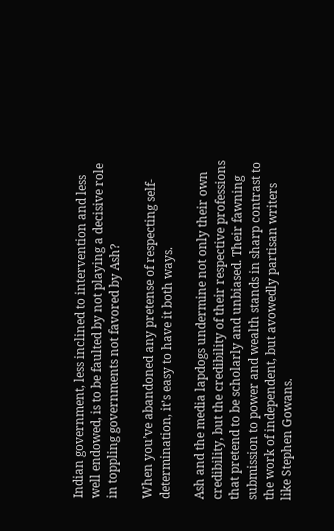Indian government, less inclined to intervention and less well endowed, is to be faulted by not playing a decisive role in toppling governments not favored by Ash?

When you’ve abandoned any pretense of respecting self-determination, it’s easy to have it both ways.

Ash and the media lapdogs undermine not only their own credibility, but the credibility of their respective professions that pretend to be scholarly and unbiased. Their fawning submission to power and wealth stands in sharp contrast to the work of independent, but avowedly partisan writers like Stephen Gowans.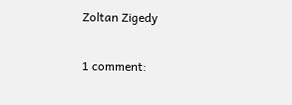Zoltan Zigedy

1 comment: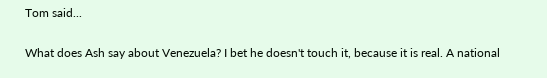Tom said...

What does Ash say about Venezuela? I bet he doesn't touch it, because it is real. A national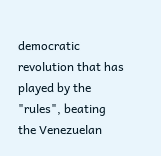democratic revolution that has played by the "rules", beating the Venezuelan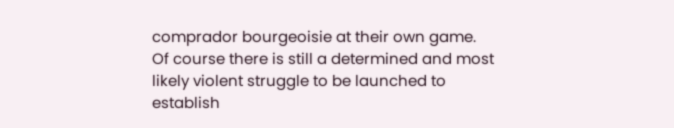comprador bourgeoisie at their own game. Of course there is still a determined and most likely violent struggle to be launched to establish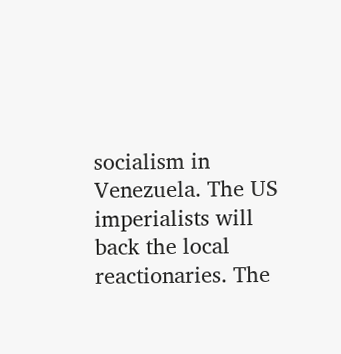socialism in Venezuela. The US imperialists will back the local reactionaries. The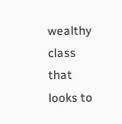wealthy class that looks to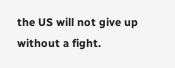the US will not give up without a fight.